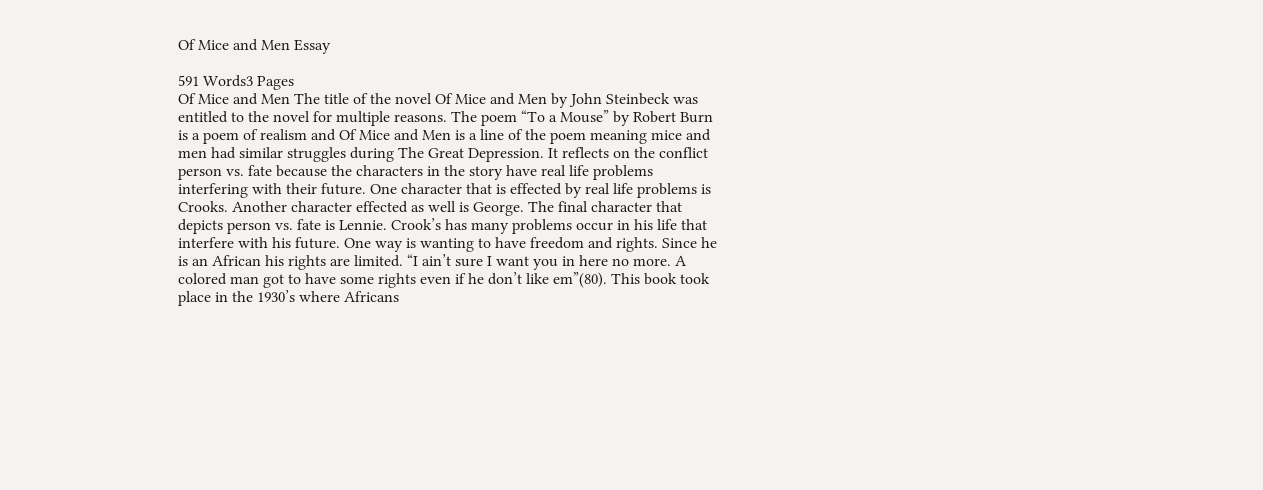Of Mice and Men Essay

591 Words3 Pages
Of Mice and Men The title of the novel Of Mice and Men by John Steinbeck was entitled to the novel for multiple reasons. The poem “To a Mouse” by Robert Burn is a poem of realism and Of Mice and Men is a line of the poem meaning mice and men had similar struggles during The Great Depression. It reflects on the conflict person vs. fate because the characters in the story have real life problems interfering with their future. One character that is effected by real life problems is Crooks. Another character effected as well is George. The final character that depicts person vs. fate is Lennie. Crook’s has many problems occur in his life that interfere with his future. One way is wanting to have freedom and rights. Since he is an African his rights are limited. “I ain’t sure I want you in here no more. A colored man got to have some rights even if he don’t like em”(80). This book took place in the 1930’s where Africans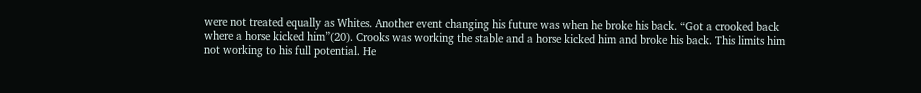were not treated equally as Whites. Another event changing his future was when he broke his back. “Got a crooked back where a horse kicked him”(20). Crooks was working the stable and a horse kicked him and broke his back. This limits him not working to his full potential. He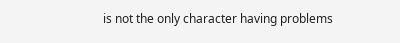is not the only character having problems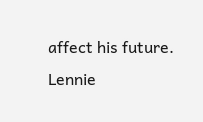affect his future. Lennie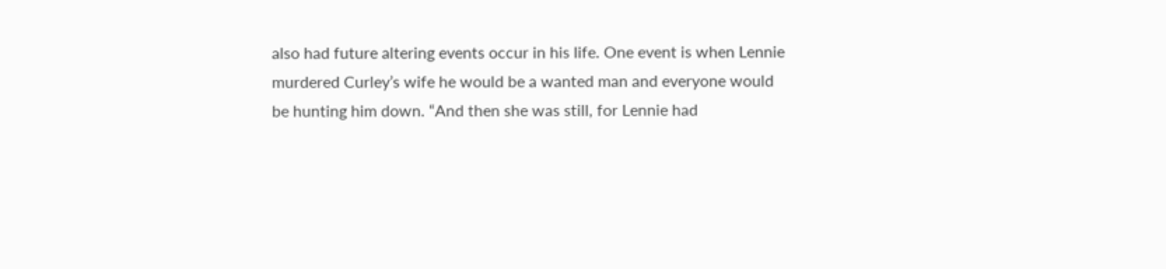also had future altering events occur in his life. One event is when Lennie murdered Curley’s wife he would be a wanted man and everyone would be hunting him down. “And then she was still, for Lennie had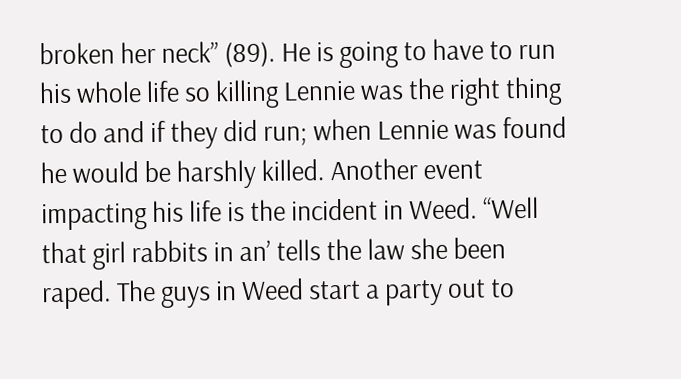broken her neck” (89). He is going to have to run his whole life so killing Lennie was the right thing to do and if they did run; when Lennie was found he would be harshly killed. Another event impacting his life is the incident in Weed. “Well that girl rabbits in an’ tells the law she been raped. The guys in Weed start a party out to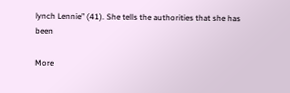lynch Lennie” (41). She tells the authorities that she has been

More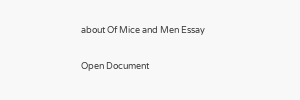about Of Mice and Men Essay

Open Document